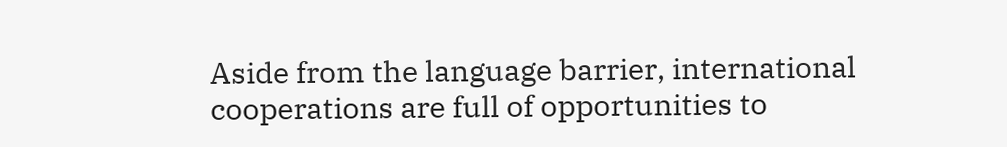Aside from the language barrier, international cooperations are full of opportunities to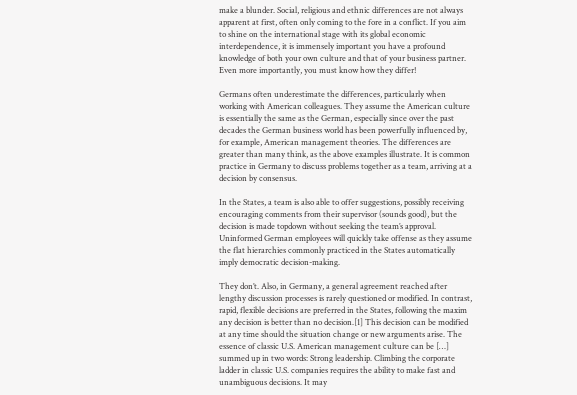make a blunder. Social, religious and ethnic differences are not always apparent at first, often only coming to the fore in a conflict. If you aim to shine on the international stage with its global economic interdependence, it is immensely important you have a profound knowledge of both your own culture and that of your business partner. Even more importantly, you must know how they differ!

Germans often underestimate the differences, particularly when working with American colleagues. They assume the American culture is essentially the same as the German, especially since over the past decades the German business world has been powerfully influenced by, for example, American management theories. The differences are greater than many think, as the above examples illustrate. It is common practice in Germany to discuss problems together as a team, arriving at a decision by consensus.

In the States, a team is also able to offer suggestions, possibly receiving encouraging comments from their supervisor (sounds good), but the decision is made topdown without seeking the team’s approval. Uninformed German employees will quickly take offense as they assume the flat hierarchies commonly practiced in the States automatically imply democratic decision-making.

They don’t. Also, in Germany, a general agreement reached after lengthy discussion processes is rarely questioned or modified. In contrast, rapid, flexible decisions are preferred in the States, following the maxim any decision is better than no decision.[1] This decision can be modified at any time should the situation change or new arguments arise. The essence of classic U.S. American management culture can be […] summed up in two words: Strong leadership. Climbing the corporate ladder in classic U.S. companies requires the ability to make fast and unambiguous decisions. It may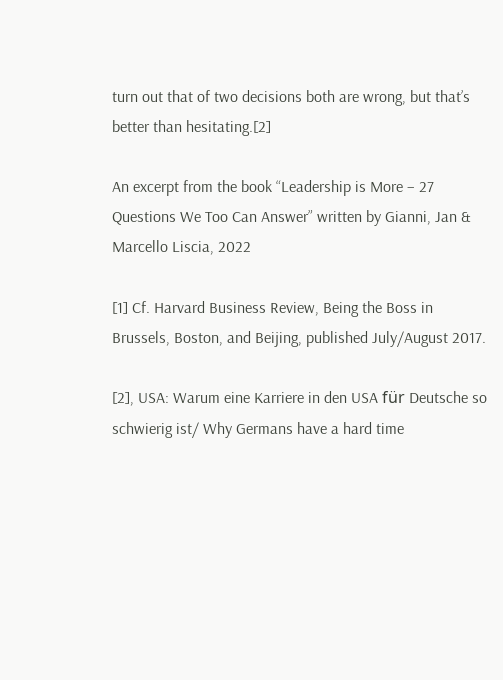turn out that of two decisions both are wrong, but that’s better than hesitating.[2]

An excerpt from the book “Leadership is More – 27 Questions We Too Can Answer” written by Gianni, Jan & Marcello Liscia, 2022

[1] Cf. Harvard Business Review, Being the Boss in Brussels, Boston, and Beijing, published July/August 2017.

[2], USA: Warum eine Karriere in den USA für Deutsche so schwierig ist/ Why Germans have a hard time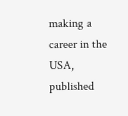making a career in the USA, published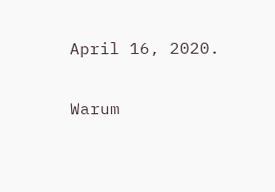April 16, 2020.

Warum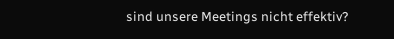sind unsere Meetings nicht effektiv?